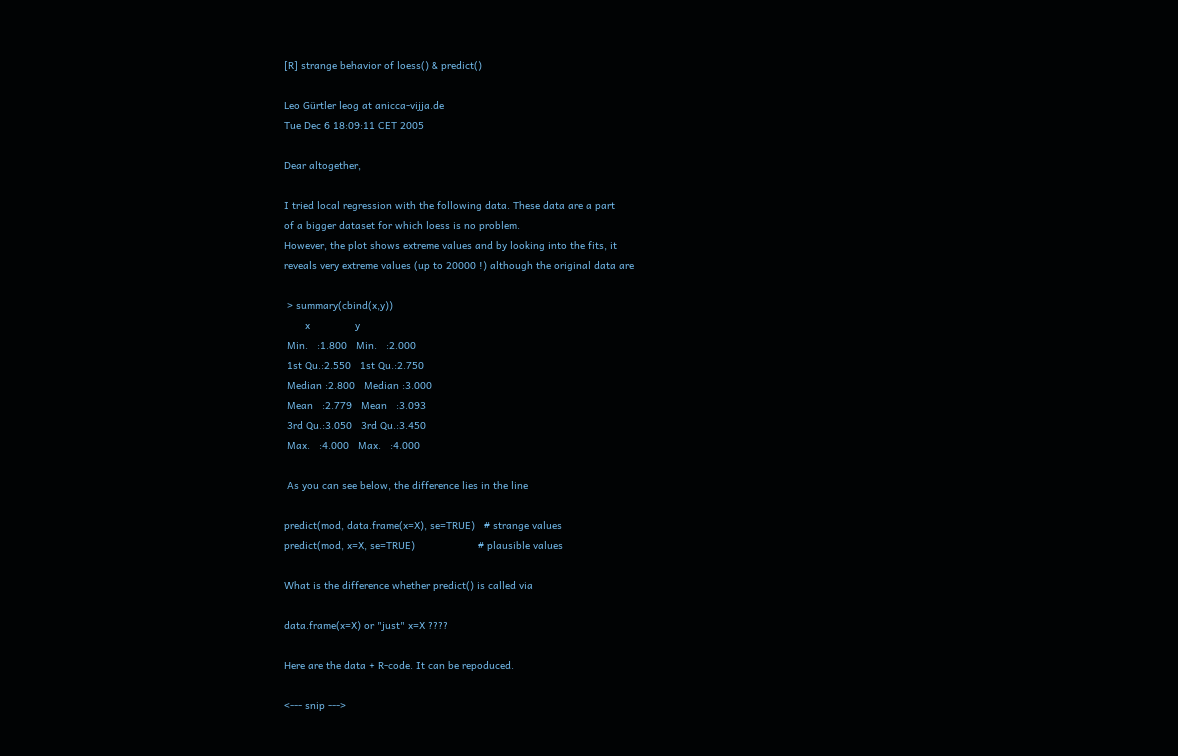[R] strange behavior of loess() & predict()

Leo Gürtler leog at anicca-vijja.de
Tue Dec 6 18:09:11 CET 2005

Dear altogether,

I tried local regression with the following data. These data are a part
of a bigger dataset for which loess is no problem.
However, the plot shows extreme values and by looking into the fits, it
reveals very extreme values (up to 20000 !) although the original data are

 > summary(cbind(x,y))
       x               y
 Min.   :1.800   Min.   :2.000
 1st Qu.:2.550   1st Qu.:2.750
 Median :2.800   Median :3.000
 Mean   :2.779   Mean   :3.093
 3rd Qu.:3.050   3rd Qu.:3.450
 Max.   :4.000   Max.   :4.000

 As you can see below, the difference lies in the line

predict(mod, data.frame(x=X), se=TRUE)   # strange values
predict(mod, x=X, se=TRUE)                     # plausible values

What is the difference whether predict() is called via

data.frame(x=X) or "just" x=X ????

Here are the data + R-code. It can be repoduced.

<--- snip --->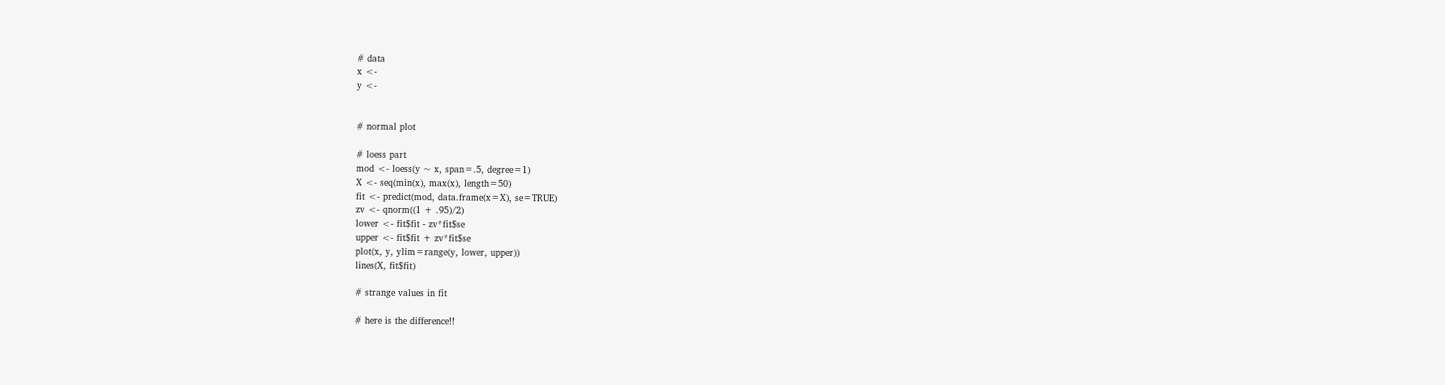# data
x <-
y <-


# normal plot

# loess part
mod <- loess(y ~ x, span=.5, degree=1)
X <- seq(min(x), max(x), length=50)
fit <- predict(mod, data.frame(x=X), se=TRUE)
zv <- qnorm((1 + .95)/2)
lower <- fit$fit - zv*fit$se
upper <- fit$fit + zv*fit$se
plot(x, y, ylim=range(y, lower, upper))
lines(X, fit$fit)

# strange values in fit

# here is the difference!!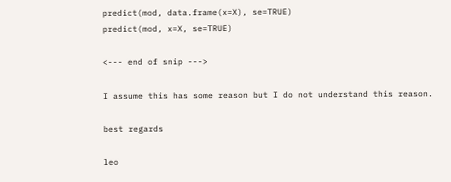predict(mod, data.frame(x=X), se=TRUE)
predict(mod, x=X, se=TRUE)

<--- end of snip --->

I assume this has some reason but I do not understand this reason.

best regards

leo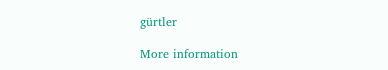gürtler

More information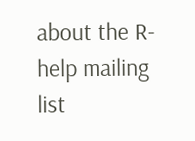about the R-help mailing list